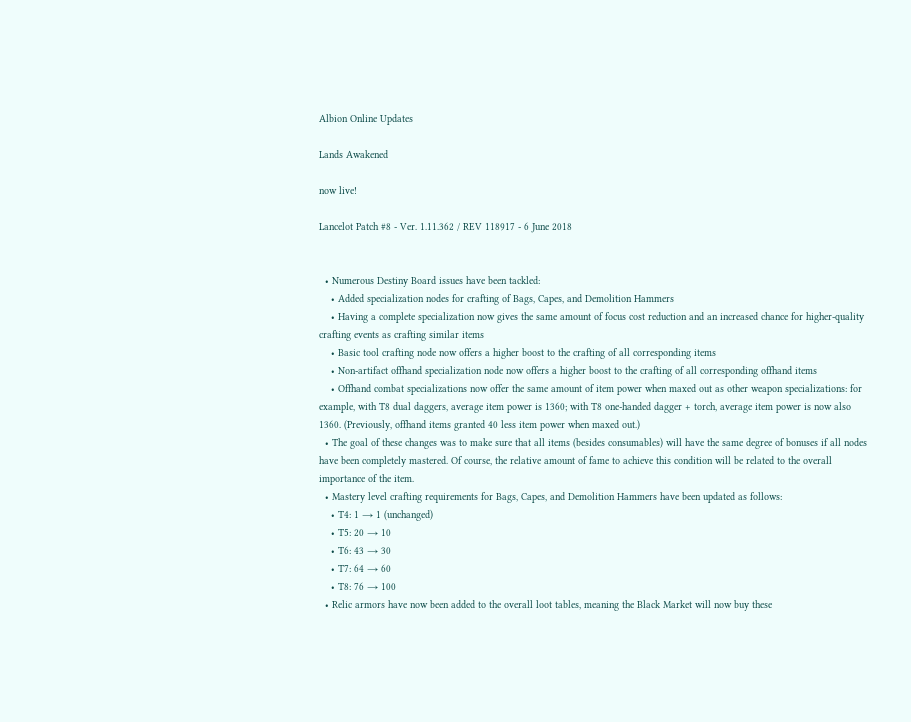Albion Online Updates

Lands Awakened

now live!

Lancelot Patch #8 - Ver. 1.11.362 / REV 118917 - 6 June 2018


  • Numerous Destiny Board issues have been tackled:
    • Added specialization nodes for crafting of Bags, Capes, and Demolition Hammers
    • Having a complete specialization now gives the same amount of focus cost reduction and an increased chance for higher-quality crafting events as crafting similar items
    • Basic tool crafting node now offers a higher boost to the crafting of all corresponding items
    • Non-artifact offhand specialization node now offers a higher boost to the crafting of all corresponding offhand items
    • Offhand combat specializations now offer the same amount of item power when maxed out as other weapon specializations: for example, with T8 dual daggers, average item power is 1360; with T8 one-handed dagger + torch, average item power is now also 1360. (Previously, offhand items granted 40 less item power when maxed out.)
  • The goal of these changes was to make sure that all items (besides consumables) will have the same degree of bonuses if all nodes have been completely mastered. Of course, the relative amount of fame to achieve this condition will be related to the overall importance of the item.
  • Mastery level crafting requirements for Bags, Capes, and Demolition Hammers have been updated as follows:
    • T4: 1 → 1 (unchanged)
    • T5: 20 → 10
    • T6: 43 → 30
    • T7: 64 → 60
    • T8: 76 → 100
  • Relic armors have now been added to the overall loot tables, meaning the Black Market will now buy these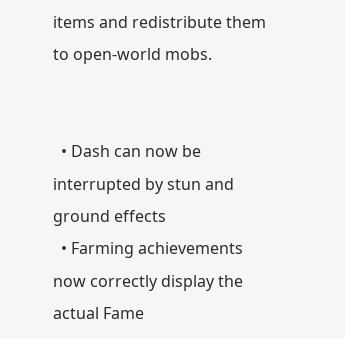items and redistribute them to open-world mobs.


  • Dash can now be interrupted by stun and ground effects
  • Farming achievements now correctly display the actual Fame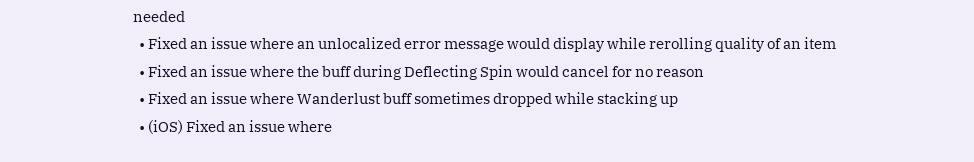needed
  • Fixed an issue where an unlocalized error message would display while rerolling quality of an item
  • Fixed an issue where the buff during Deflecting Spin would cancel for no reason
  • Fixed an issue where Wanderlust buff sometimes dropped while stacking up
  • (iOS) Fixed an issue where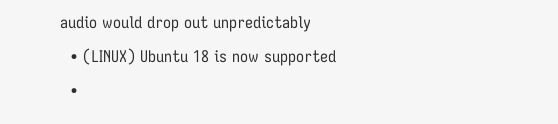audio would drop out unpredictably
  • (LINUX) Ubuntu 18 is now supported
  •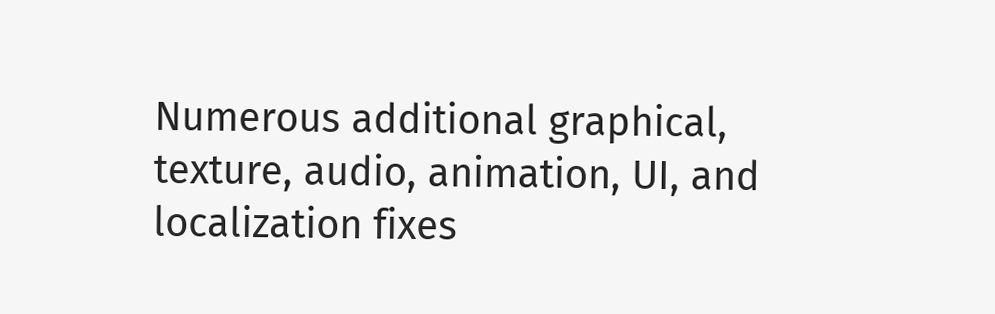Numerous additional graphical, texture, audio, animation, UI, and localization fixes